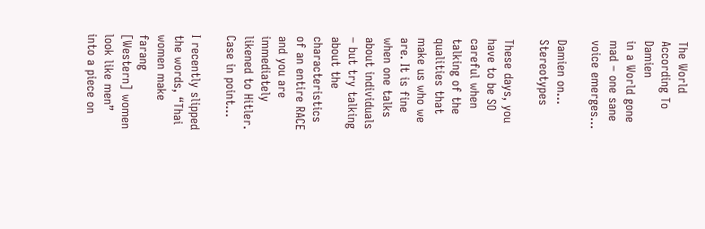The World According To Damien
in a World gone mad – one sane voice emerges…

Damien on… Stereotypes

These days, you have to be SO careful when talking of the qualities that make us who we are. It is fine when one talks about individuals – but try talking about the characteristics of an entire RACE and you are immediately likened to Hitler. Case in point…

I recently slipped the words, “Thai women make farang [Western] women look like men” into a piece on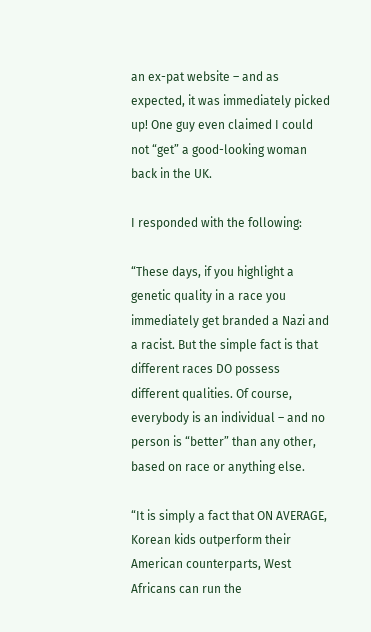an ex-pat website – and as expected, it was immediately picked up! One guy even claimed I could not “get” a good-looking woman back in the UK.

I responded with the following:

“These days, if you highlight a genetic quality in a race you immediately get branded a Nazi and a racist. But the simple fact is that different races DO possess different qualities. Of course, everybody is an individual – and no person is “better” than any other, based on race or anything else.

“It is simply a fact that ON AVERAGE, Korean kids outperform their American counterparts, West Africans can run the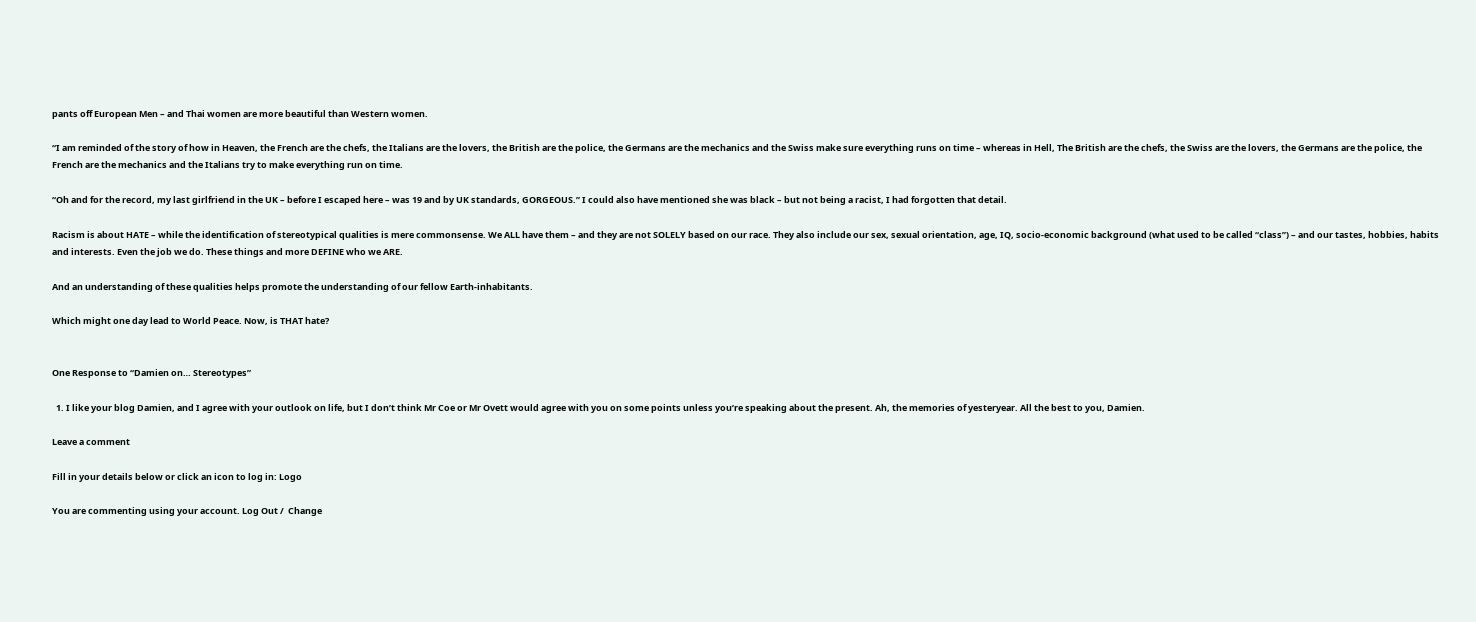pants off European Men – and Thai women are more beautiful than Western women.

“I am reminded of the story of how in Heaven, the French are the chefs, the Italians are the lovers, the British are the police, the Germans are the mechanics and the Swiss make sure everything runs on time – whereas in Hell, The British are the chefs, the Swiss are the lovers, the Germans are the police, the French are the mechanics and the Italians try to make everything run on time.

“Oh and for the record, my last girlfriend in the UK – before I escaped here – was 19 and by UK standards, GORGEOUS.” I could also have mentioned she was black – but not being a racist, I had forgotten that detail.

Racism is about HATE – while the identification of stereotypical qualities is mere commonsense. We ALL have them – and they are not SOLELY based on our race. They also include our sex, sexual orientation, age, IQ, socio-economic background (what used to be called “class”) – and our tastes, hobbies, habits and interests. Even the job we do. These things and more DEFINE who we ARE.

And an understanding of these qualities helps promote the understanding of our fellow Earth-inhabitants.

Which might one day lead to World Peace. Now, is THAT hate?


One Response to “Damien on… Stereotypes”

  1. I like your blog Damien, and I agree with your outlook on life, but I don’t think Mr Coe or Mr Ovett would agree with you on some points unless you’re speaking about the present. Ah, the memories of yesteryear. All the best to you, Damien.

Leave a comment

Fill in your details below or click an icon to log in: Logo

You are commenting using your account. Log Out /  Change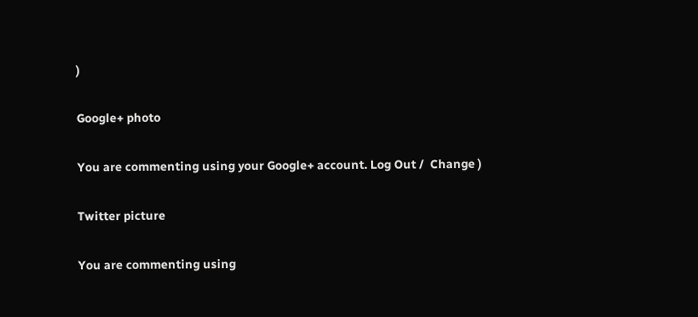)

Google+ photo

You are commenting using your Google+ account. Log Out /  Change )

Twitter picture

You are commenting using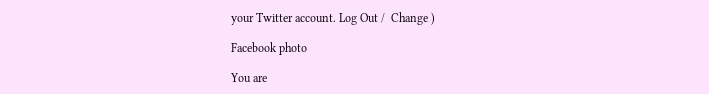your Twitter account. Log Out /  Change )

Facebook photo

You are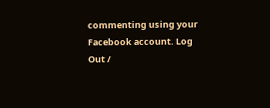commenting using your Facebook account. Log Out /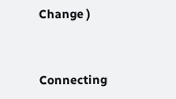Change )


Connecting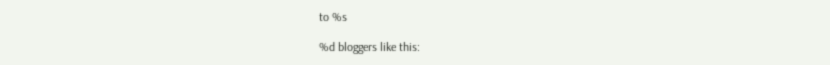to %s

%d bloggers like this: